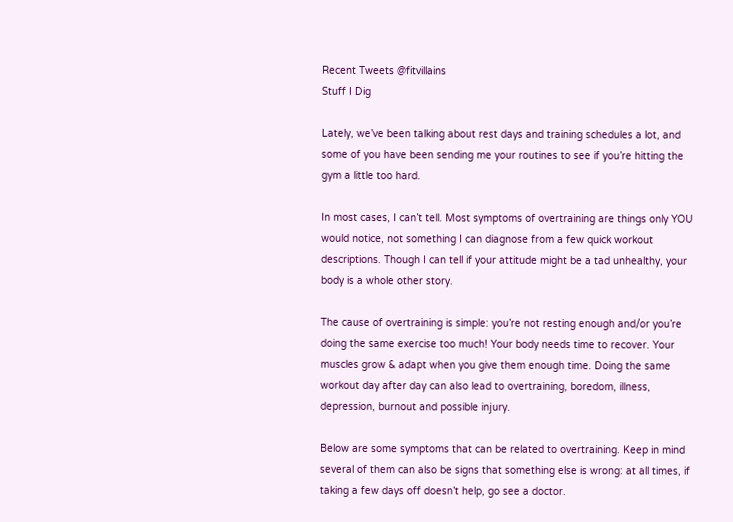Recent Tweets @fitvillains
Stuff I Dig

Lately, we’ve been talking about rest days and training schedules a lot, and some of you have been sending me your routines to see if you’re hitting the gym a little too hard.

In most cases, I can’t tell. Most symptoms of overtraining are things only YOU would notice, not something I can diagnose from a few quick workout descriptions. Though I can tell if your attitude might be a tad unhealthy, your body is a whole other story.

The cause of overtraining is simple: you’re not resting enough and/or you’re doing the same exercise too much! Your body needs time to recover. Your muscles grow & adapt when you give them enough time. Doing the same workout day after day can also lead to overtraining, boredom, illness, depression, burnout and possible injury.

Below are some symptoms that can be related to overtraining. Keep in mind several of them can also be signs that something else is wrong: at all times, if taking a few days off doesn’t help, go see a doctor.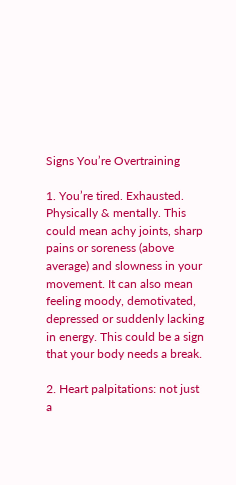Signs You’re Overtraining

1. You’re tired. Exhausted. Physically & mentally. This could mean achy joints, sharp pains or soreness (above average) and slowness in your movement. It can also mean feeling moody, demotivated, depressed or suddenly lacking in energy. This could be a sign that your body needs a break.

2. Heart palpitations: not just a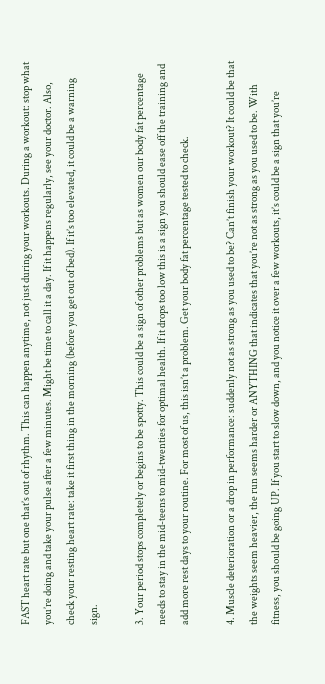FAST heart rate but one that’s out of rhythm. This can happen anytime, not just during your workouts. During a workout: stop what you’re doing and take your pulse after a few minutes. Might be time to call it a day. If it happens regularly, see your doctor. Also, check your resting heart rate: take it first thing in the morning (before you get out of bed). If it’s too elevated, it could be a warning sign.

3. Your period stops completely or begins to be spotty. This could be a sign of other problems but as women our body fat percentage needs to stay in the mid-teens to mid-twenties for optimal health. If it drops too low this is a sign you should ease off the training and add more rest days to your routine. For most of us, this isn’t a problem. Get your body fat percentage tested to check.

4. Muscle deterioration or a drop in performance: suddenly not as strong as you used to be? Can’t finish your workout? It could be that the weights seem heavier, the run seems harder or ANYTHING that indicates that you’re not as strong as you used to be. With fitness, you should be going UP. If you start to slow down, and you notice it over a few workouts, it’s could be a sign that you’re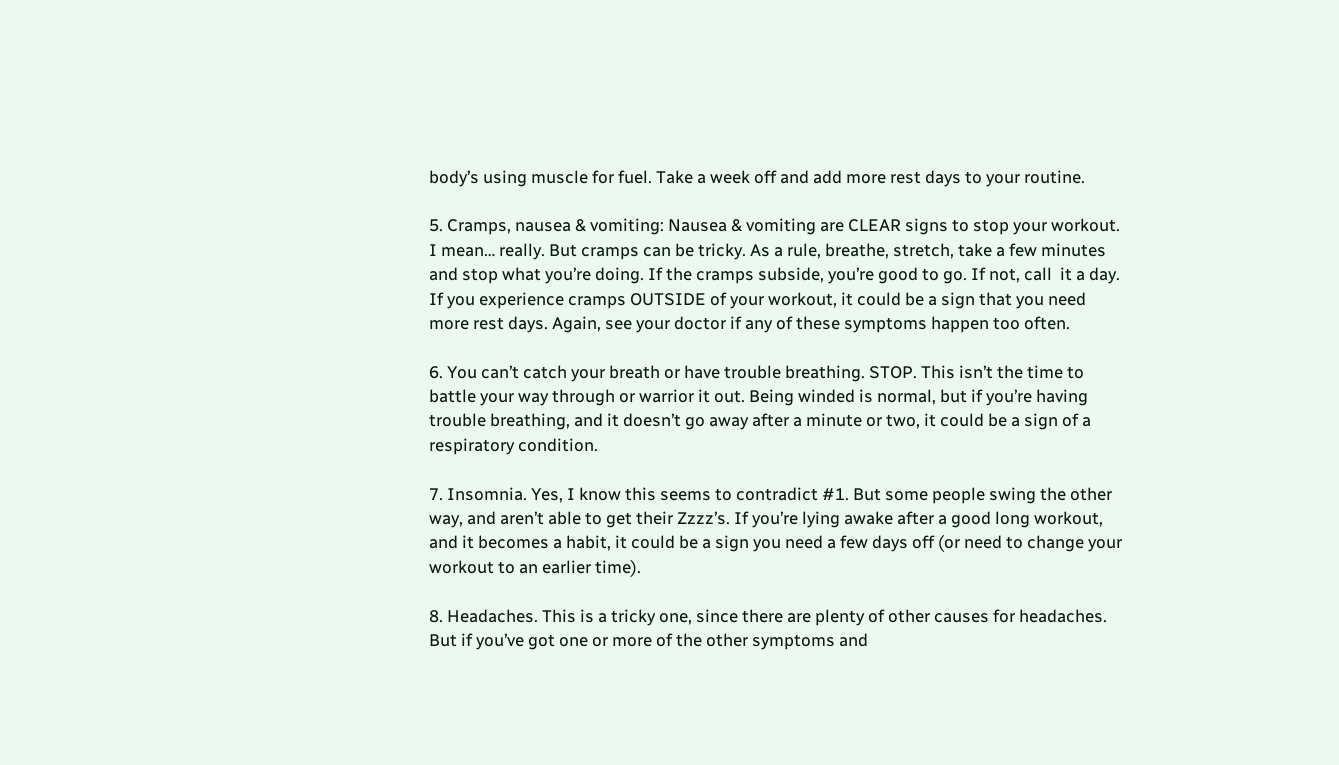body’s using muscle for fuel. Take a week off and add more rest days to your routine.

5. Cramps, nausea & vomiting: Nausea & vomiting are CLEAR signs to stop your workout. I mean… really. But cramps can be tricky. As a rule, breathe, stretch, take a few minutes and stop what you’re doing. If the cramps subside, you’re good to go. If not, call  it a day. If you experience cramps OUTSIDE of your workout, it could be a sign that you need more rest days. Again, see your doctor if any of these symptoms happen too often.

6. You can’t catch your breath or have trouble breathing. STOP. This isn’t the time to battle your way through or warrior it out. Being winded is normal, but if you’re having trouble breathing, and it doesn’t go away after a minute or two, it could be a sign of a respiratory condition.

7. Insomnia. Yes, I know this seems to contradict #1. But some people swing the other way, and aren’t able to get their Zzzz’s. If you’re lying awake after a good long workout, and it becomes a habit, it could be a sign you need a few days off (or need to change your workout to an earlier time).

8. Headaches. This is a tricky one, since there are plenty of other causes for headaches. But if you’ve got one or more of the other symptoms and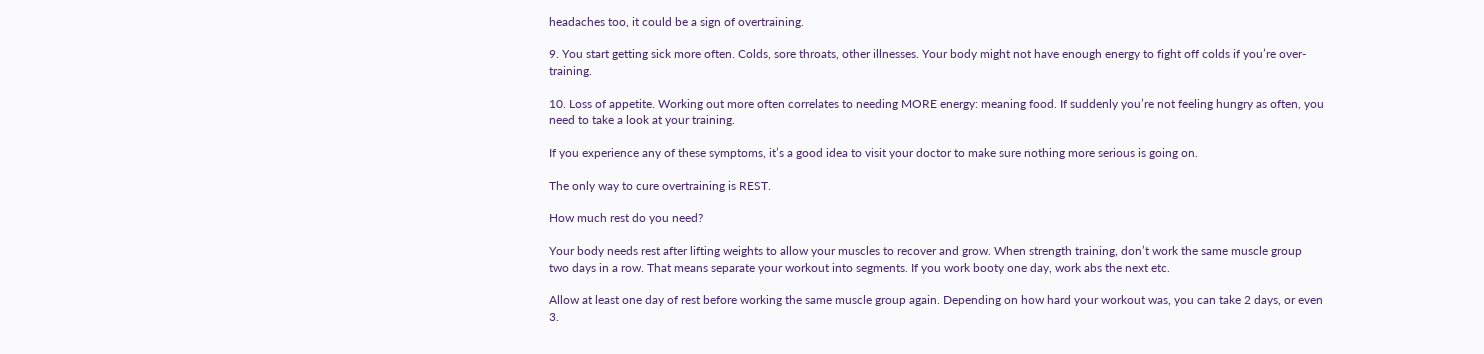headaches too, it could be a sign of overtraining.

9. You start getting sick more often. Colds, sore throats, other illnesses. Your body might not have enough energy to fight off colds if you’re over-training.

10. Loss of appetite. Working out more often correlates to needing MORE energy: meaning food. If suddenly you’re not feeling hungry as often, you need to take a look at your training.

If you experience any of these symptoms, it’s a good idea to visit your doctor to make sure nothing more serious is going on.

The only way to cure overtraining is REST.

How much rest do you need?

Your body needs rest after lifting weights to allow your muscles to recover and grow. When strength training, don’t work the same muscle group two days in a row. That means separate your workout into segments. If you work booty one day, work abs the next etc.

Allow at least one day of rest before working the same muscle group again. Depending on how hard your workout was, you can take 2 days, or even 3.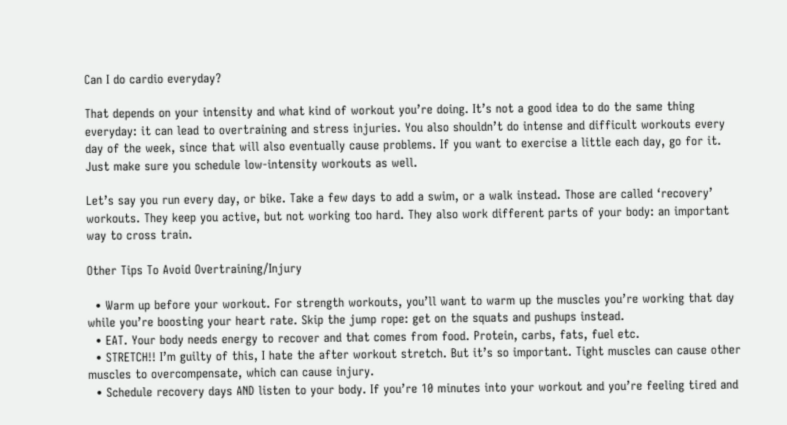Can I do cardio everyday?

That depends on your intensity and what kind of workout you’re doing. It’s not a good idea to do the same thing everyday: it can lead to overtraining and stress injuries. You also shouldn’t do intense and difficult workouts every day of the week, since that will also eventually cause problems. If you want to exercise a little each day, go for it. Just make sure you schedule low-intensity workouts as well.

Let’s say you run every day, or bike. Take a few days to add a swim, or a walk instead. Those are called ‘recovery’ workouts. They keep you active, but not working too hard. They also work different parts of your body: an important way to cross train.

Other Tips To Avoid Overtraining/Injury

  • Warm up before your workout. For strength workouts, you’ll want to warm up the muscles you’re working that day while you’re boosting your heart rate. Skip the jump rope: get on the squats and pushups instead.
  • EAT. Your body needs energy to recover and that comes from food. Protein, carbs, fats, fuel etc.
  • STRETCH!! I’m guilty of this, I hate the after workout stretch. But it’s so important. Tight muscles can cause other muscles to overcompensate, which can cause injury.
  • Schedule recovery days AND listen to your body. If you’re 10 minutes into your workout and you’re feeling tired and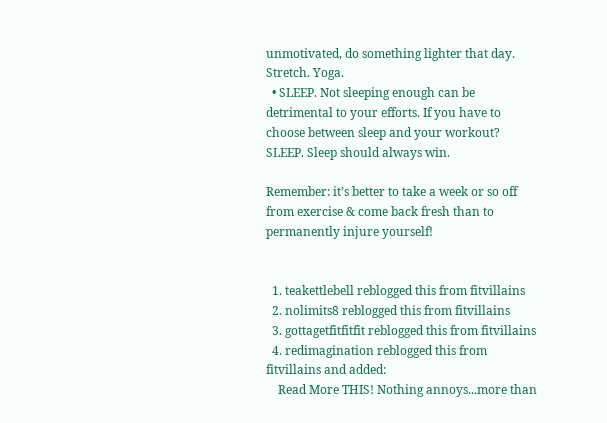unmotivated, do something lighter that day. Stretch. Yoga.
  • SLEEP. Not sleeping enough can be detrimental to your efforts. If you have to choose between sleep and your workout? SLEEP. Sleep should always win.

Remember: it’s better to take a week or so off from exercise & come back fresh than to permanently injure yourself!


  1. teakettlebell reblogged this from fitvillains
  2. nolimits8 reblogged this from fitvillains
  3. gottagetfitfitfit reblogged this from fitvillains
  4. redimagination reblogged this from fitvillains and added:
    Read More THIS! Nothing annoys...more than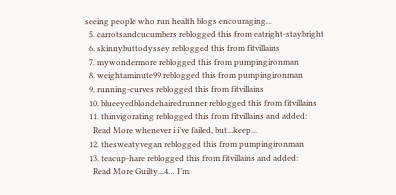seeing people who run health blogs encouraging...
  5. carrotsandcucumbers reblogged this from eatright-staybright
  6. skinnybuttodyssey reblogged this from fitvillains
  7. mywondermore reblogged this from pumpingironman
  8. weightaminute99 reblogged this from pumpingironman
  9. running-curves reblogged this from fitvillains
  10. blueeyedblondehairedrunner reblogged this from fitvillains
  11. thinvigorating reblogged this from fitvillains and added:
    Read More whenever i i’ve failed, but...keep...
  12. thesweatyvegan reblogged this from pumpingironman
  13. teacup-hare reblogged this from fitvillains and added:
    Read More Guilty...4… I’m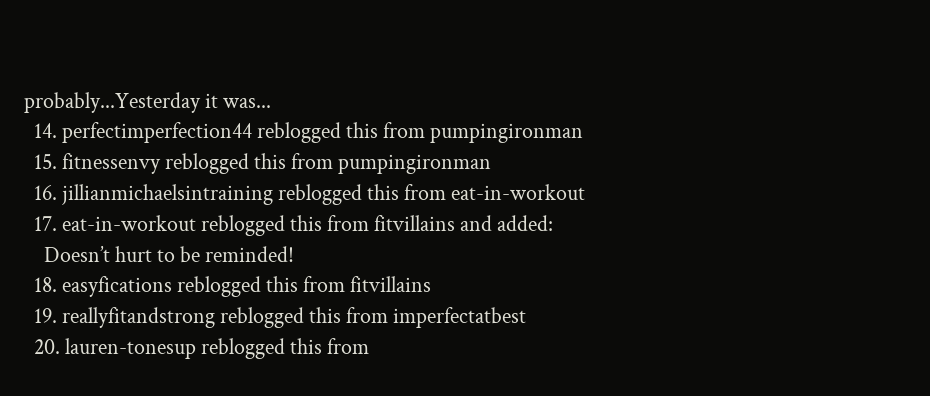probably...Yesterday it was...
  14. perfectimperfection44 reblogged this from pumpingironman
  15. fitnessenvy reblogged this from pumpingironman
  16. jillianmichaelsintraining reblogged this from eat-in-workout
  17. eat-in-workout reblogged this from fitvillains and added:
    Doesn’t hurt to be reminded!
  18. easyfications reblogged this from fitvillains
  19. reallyfitandstrong reblogged this from imperfectatbest
  20. lauren-tonesup reblogged this from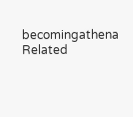becomingathena
Related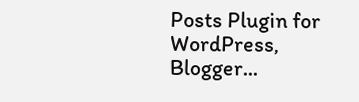Posts Plugin for WordPress, Blogger...